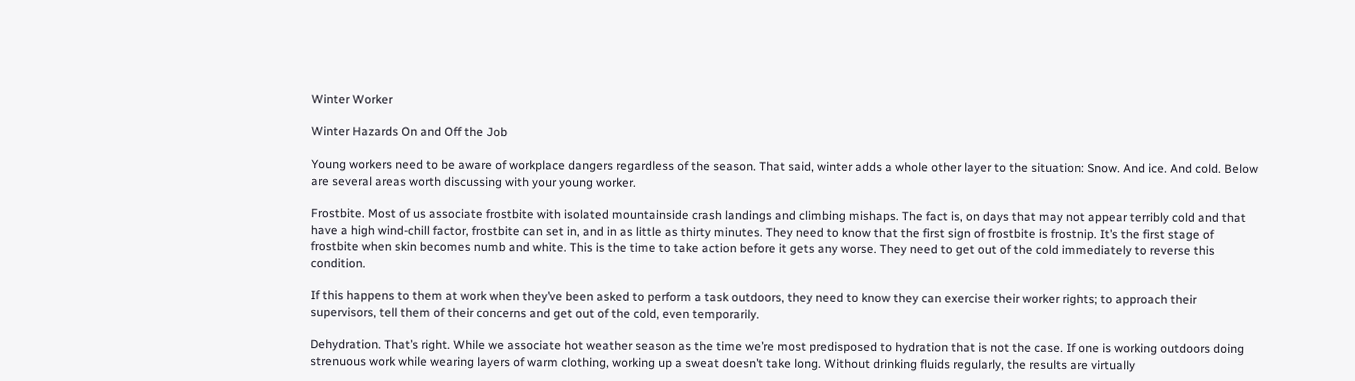Winter Worker

Winter Hazards On and Off the Job

Young workers need to be aware of workplace dangers regardless of the season. That said, winter adds a whole other layer to the situation: Snow. And ice. And cold. Below are several areas worth discussing with your young worker.

Frostbite. Most of us associate frostbite with isolated mountainside crash landings and climbing mishaps. The fact is, on days that may not appear terribly cold and that have a high wind-chill factor, frostbite can set in, and in as little as thirty minutes. They need to know that the first sign of frostbite is frostnip. It’s the first stage of frostbite when skin becomes numb and white. This is the time to take action before it gets any worse. They need to get out of the cold immediately to reverse this condition.

If this happens to them at work when they’ve been asked to perform a task outdoors, they need to know they can exercise their worker rights; to approach their supervisors, tell them of their concerns and get out of the cold, even temporarily.

Dehydration. That’s right. While we associate hot weather season as the time we’re most predisposed to hydration that is not the case. If one is working outdoors doing strenuous work while wearing layers of warm clothing, working up a sweat doesn’t take long. Without drinking fluids regularly, the results are virtually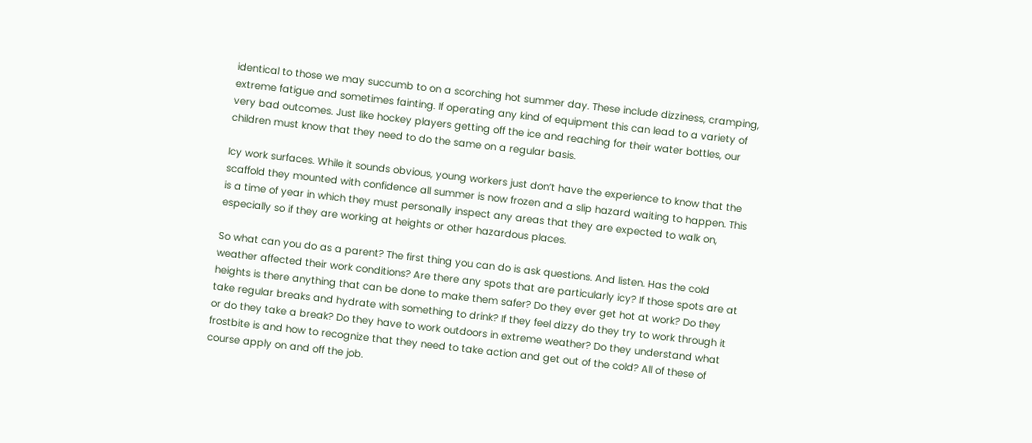identical to those we may succumb to on a scorching hot summer day. These include dizziness, cramping, extreme fatigue and sometimes fainting. If operating any kind of equipment this can lead to a variety of very bad outcomes. Just like hockey players getting off the ice and reaching for their water bottles, our children must know that they need to do the same on a regular basis.

Icy work surfaces. While it sounds obvious, young workers just don’t have the experience to know that the scaffold they mounted with confidence all summer is now frozen and a slip hazard waiting to happen. This is a time of year in which they must personally inspect any areas that they are expected to walk on, especially so if they are working at heights or other hazardous places.

So what can you do as a parent? The first thing you can do is ask questions. And listen. Has the cold weather affected their work conditions? Are there any spots that are particularly icy? If those spots are at heights is there anything that can be done to make them safer? Do they ever get hot at work? Do they take regular breaks and hydrate with something to drink? If they feel dizzy do they try to work through it or do they take a break? Do they have to work outdoors in extreme weather? Do they understand what frostbite is and how to recognize that they need to take action and get out of the cold? All of these of course apply on and off the job.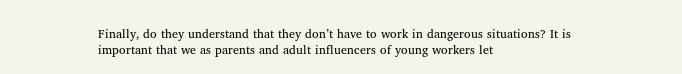Finally, do they understand that they don’t have to work in dangerous situations? It is important that we as parents and adult influencers of young workers let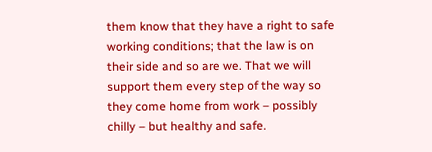them know that they have a right to safe working conditions; that the law is on their side and so are we. That we will support them every step of the way so they come home from work – possibly chilly – but healthy and safe.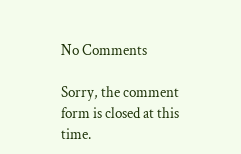No Comments

Sorry, the comment form is closed at this time.